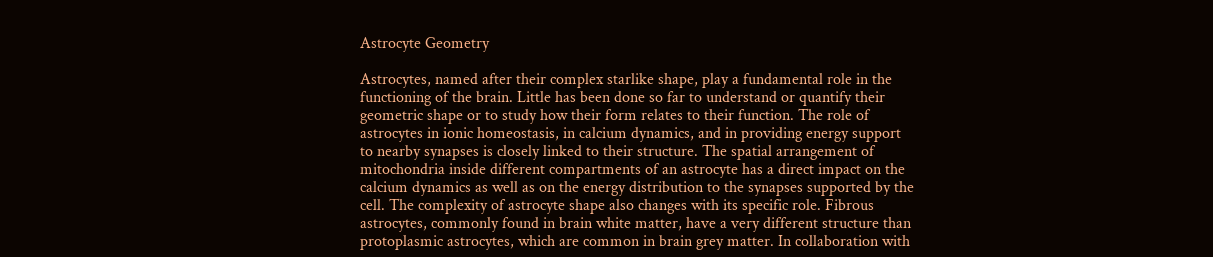Astrocyte Geometry

Astrocytes, named after their complex starlike shape, play a fundamental role in the functioning of the brain. Little has been done so far to understand or quantify their geometric shape or to study how their form relates to their function. The role of astrocytes in ionic homeostasis, in calcium dynamics, and in providing energy support to nearby synapses is closely linked to their structure. The spatial arrangement of mitochondria inside different compartments of an astrocyte has a direct impact on the calcium dynamics as well as on the energy distribution to the synapses supported by the cell. The complexity of astrocyte shape also changes with its specific role. Fibrous astrocytes, commonly found in brain white matter, have a very different structure than protoplasmic astrocytes, which are common in brain grey matter. In collaboration with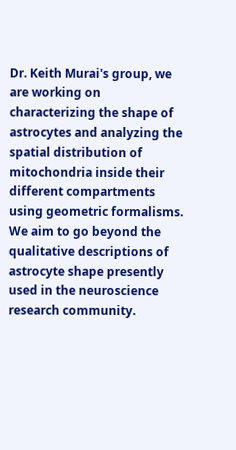Dr. Keith Murai's group, we are working on characterizing the shape of astrocytes and analyzing the spatial distribution of mitochondria inside their different compartments using geometric formalisms. We aim to go beyond the qualitative descriptions of astrocyte shape presently used in the neuroscience research community.